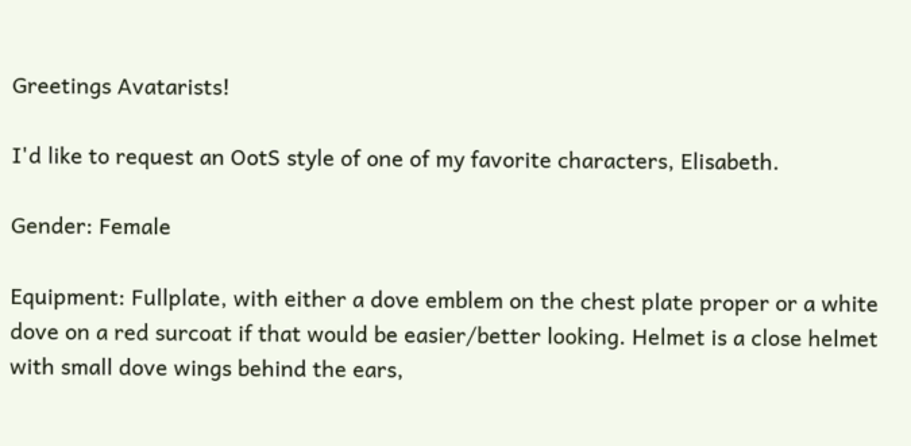Greetings Avatarists!

I'd like to request an OotS style of one of my favorite characters, Elisabeth.

Gender: Female

Equipment: Fullplate, with either a dove emblem on the chest plate proper or a white dove on a red surcoat if that would be easier/better looking. Helmet is a close helmet with small dove wings behind the ears,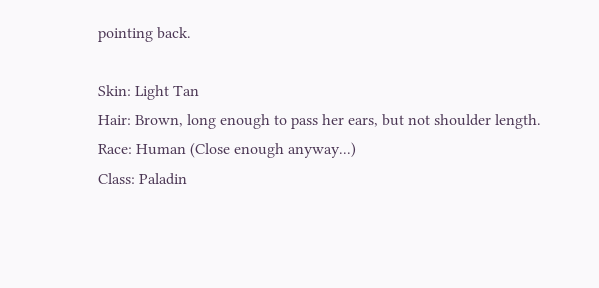pointing back.

Skin: Light Tan
Hair: Brown, long enough to pass her ears, but not shoulder length.
Race: Human (Close enough anyway...)
Class: Paladin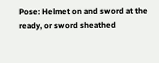Pose: Helmet on and sword at the ready, or sword sheathed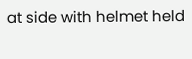at side with helmet held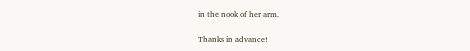in the nook of her arm.

Thanks in advance!